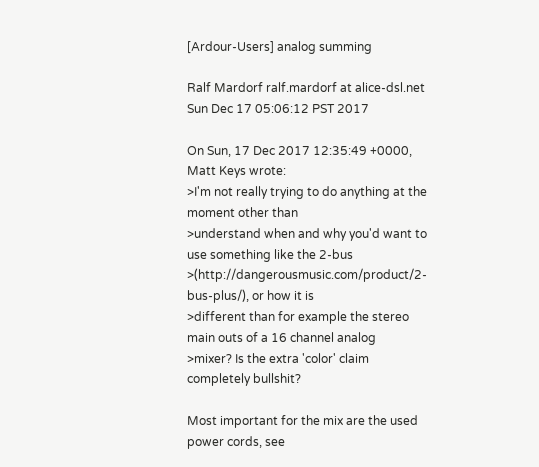[Ardour-Users] analog summing

Ralf Mardorf ralf.mardorf at alice-dsl.net
Sun Dec 17 05:06:12 PST 2017

On Sun, 17 Dec 2017 12:35:49 +0000, Matt Keys wrote:
>I'm not really trying to do anything at the moment other than
>understand when and why you'd want to use something like the 2-bus
>(http://dangerousmusic.com/product/2-bus-plus/), or how it is
>different than for example the stereo main outs of a 16 channel analog
>mixer? Is the extra 'color' claim completely bullshit?

Most important for the mix are the used power cords, see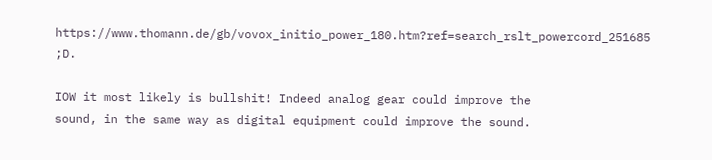https://www.thomann.de/gb/vovox_initio_power_180.htm?ref=search_rslt_powercord_251685 ;D.

IOW it most likely is bullshit! Indeed analog gear could improve the
sound, in the same way as digital equipment could improve the sound.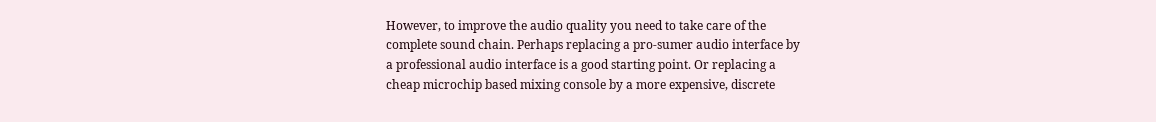However, to improve the audio quality you need to take care of the
complete sound chain. Perhaps replacing a pro-sumer audio interface by
a professional audio interface is a good starting point. Or replacing a
cheap microchip based mixing console by a more expensive, discrete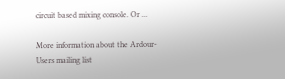circuit based mixing console. Or ...

More information about the Ardour-Users mailing list